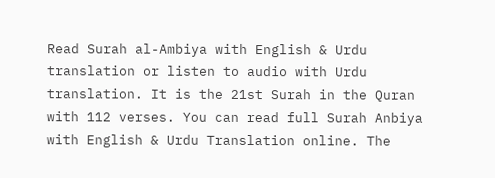Read Surah al-Ambiya with English & Urdu translation or listen to audio with Urdu translation. It is the 21st Surah in the Quran with 112 verses. You can read full Surah Anbiya with English & Urdu Translation online. The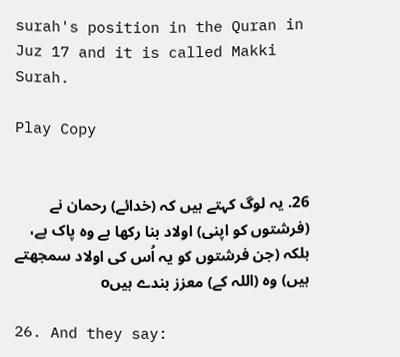surah's position in the Quran in Juz 17 and it is called Makki Surah.

Play Copy


26. یہ لوگ کہتے ہیں کہ (خدائے) رحمان نے (فرشتوں کو اپنی) اولاد بنا رکھا ہے وہ پاک ہے، بلکہ (جن فرشتوں کو یہ اُس کی اولاد سمجھتے ہیں) وہ (اللہ کے) معزز بندے ہیںo

26. And they say: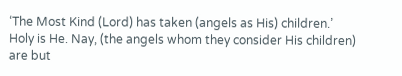‘The Most Kind (Lord) has taken (angels as His) children.’ Holy is He. Nay, (the angels whom they consider His children) are but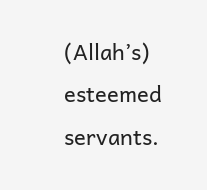(Allah’s) esteemed servants.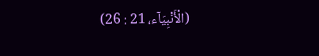(الْأَنْبِيَآء، 21 : 26)